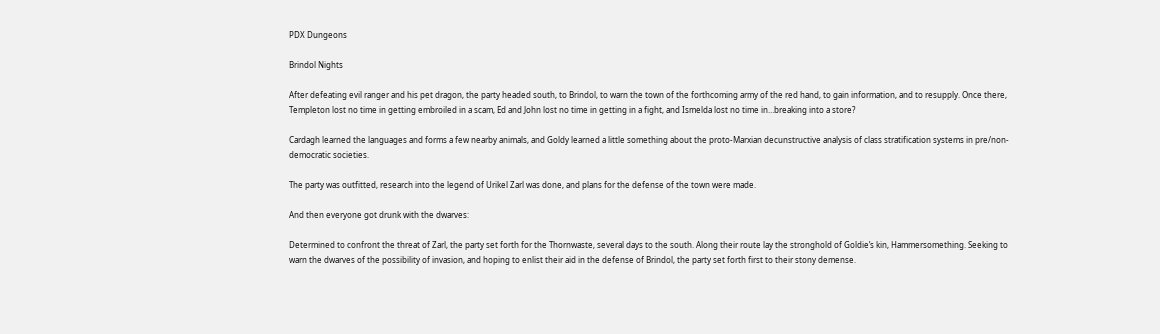PDX Dungeons

Brindol Nights

After defeating evil ranger and his pet dragon, the party headed south, to Brindol, to warn the town of the forthcoming army of the red hand, to gain information, and to resupply. Once there, Templeton lost no time in getting embroiled in a scam, Ed and John lost no time in getting in a fight, and Ismelda lost no time in…breaking into a store?

Cardagh learned the languages and forms a few nearby animals, and Goldy learned a little something about the proto-Marxian decunstructive analysis of class stratification systems in pre/non-democratic societies.

The party was outfitted, research into the legend of Urikel Zarl was done, and plans for the defense of the town were made.

And then everyone got drunk with the dwarves:

Determined to confront the threat of Zarl, the party set forth for the Thornwaste, several days to the south. Along their route lay the stronghold of Goldie’s kin, Hammersomething. Seeking to warn the dwarves of the possibility of invasion, and hoping to enlist their aid in the defense of Brindol, the party set forth first to their stony demense.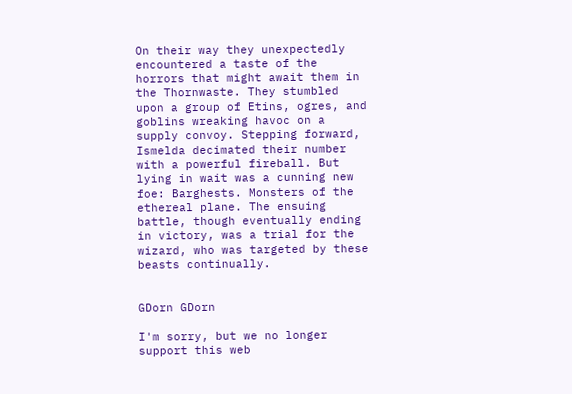On their way they unexpectedly encountered a taste of the horrors that might await them in the Thornwaste. They stumbled upon a group of Etins, ogres, and goblins wreaking havoc on a supply convoy. Stepping forward, Ismelda decimated their number with a powerful fireball. But lying in wait was a cunning new foe: Barghests. Monsters of the ethereal plane. The ensuing battle, though eventually ending in victory, was a trial for the wizard, who was targeted by these beasts continually.


GDorn GDorn

I'm sorry, but we no longer support this web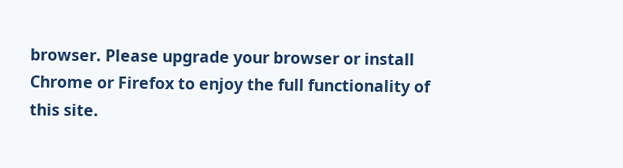browser. Please upgrade your browser or install Chrome or Firefox to enjoy the full functionality of this site.